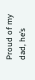Proud of my dad, he’s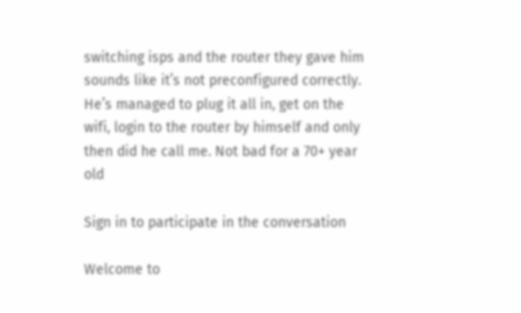switching isps and the router they gave him sounds like it’s not preconfigured correctly. He’s managed to plug it all in, get on the wifi, login to the router by himself and only then did he call me. Not bad for a 70+ year old

Sign in to participate in the conversation

Welcome to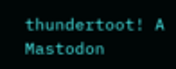thundertoot! A Mastodon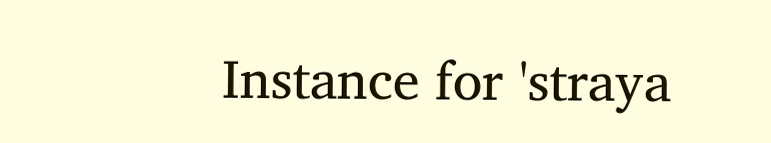Instance for 'straya